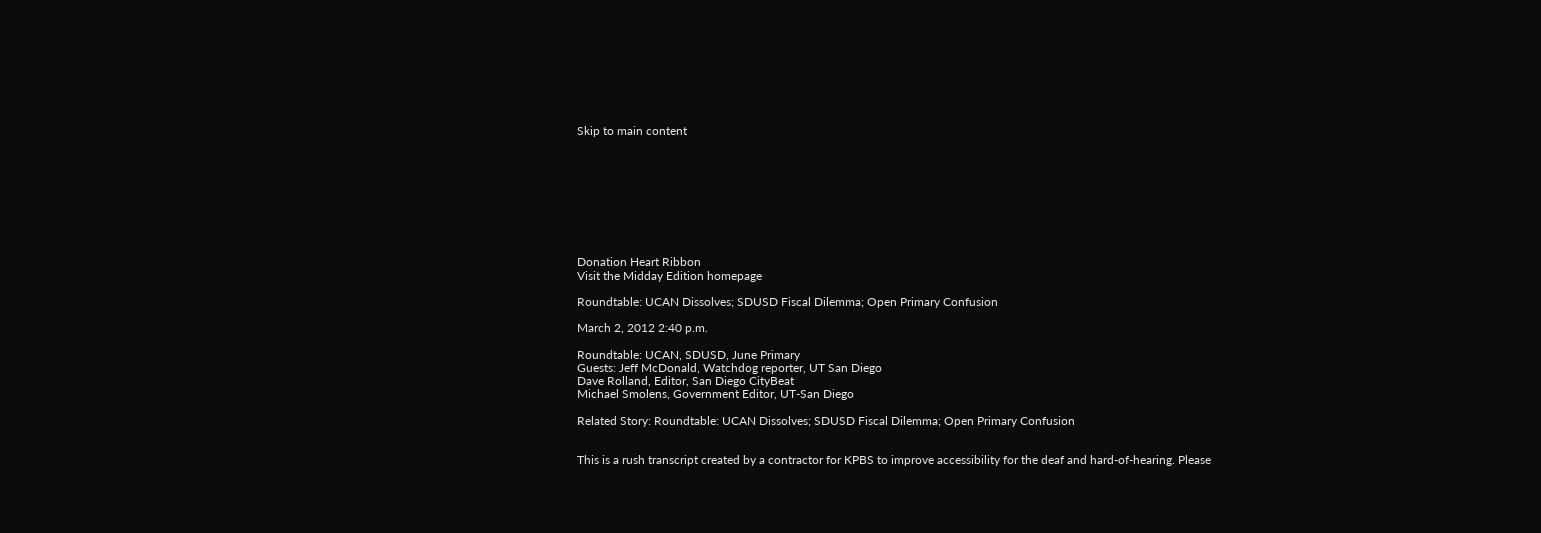Skip to main content









Donation Heart Ribbon
Visit the Midday Edition homepage

Roundtable: UCAN Dissolves; SDUSD Fiscal Dilemma; Open Primary Confusion

March 2, 2012 2:40 p.m.

Roundtable: UCAN, SDUSD, June Primary
Guests: Jeff McDonald, Watchdog reporter, UT San Diego
Dave Rolland, Editor, San Diego CityBeat
Michael Smolens, Government Editor, UT-San Diego

Related Story: Roundtable: UCAN Dissolves; SDUSD Fiscal Dilemma; Open Primary Confusion


This is a rush transcript created by a contractor for KPBS to improve accessibility for the deaf and hard-of-hearing. Please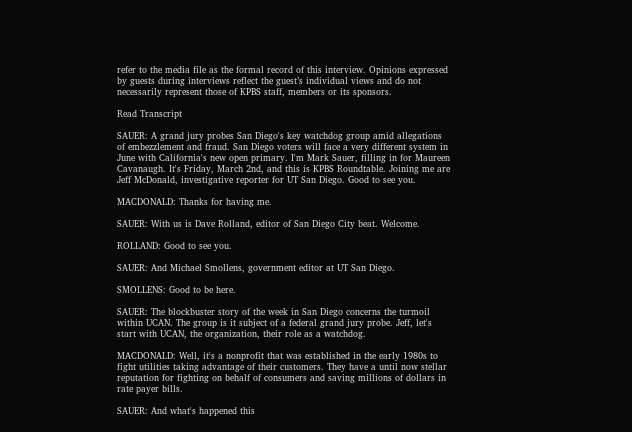refer to the media file as the formal record of this interview. Opinions expressed by guests during interviews reflect the guest’s individual views and do not necessarily represent those of KPBS staff, members or its sponsors.

Read Transcript

SAUER: A grand jury probes San Diego's key watchdog group amid allegations of embezzlement and fraud. San Diego voters will face a very different system in June with California's new open primary. I'm Mark Sauer, filling in for Maureen Cavanaugh. It's Friday, March 2nd, and this is KPBS Roundtable. Joining me are Jeff McDonald, investigative reporter for UT San Diego. Good to see you.

MACDONALD: Thanks for having me.

SAUER: With us is Dave Rolland, editor of San Diego City beat. Welcome.

ROLLAND: Good to see you.

SAUER: And Michael Smollens, government editor at UT San Diego.

SMOLLENS: Good to be here.

SAUER: The blockbuster story of the week in San Diego concerns the turmoil within UCAN. The group is it subject of a federal grand jury probe. Jeff, let's start with UCAN, the organization, their role as a watchdog.

MACDONALD: Well, it's a nonprofit that was established in the early 1980s to fight utilities taking advantage of their customers. They have a until now stellar reputation for fighting on behalf of consumers and saving millions of dollars in rate payer bills.

SAUER: And what's happened this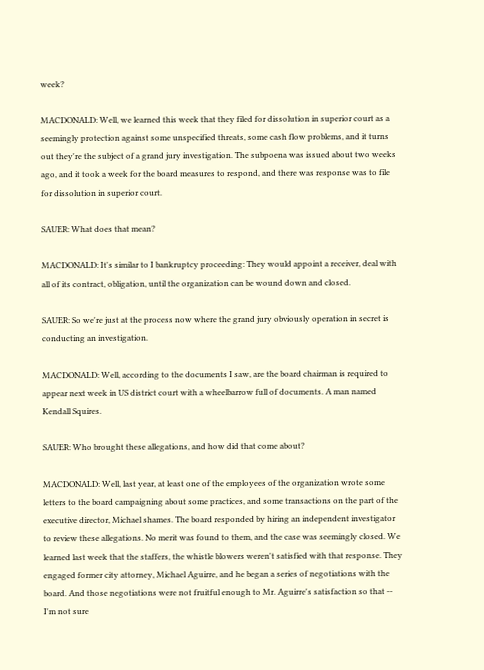week?

MACDONALD: Well, we learned this week that they filed for dissolution in superior court as a seemingly protection against some unspecified threats, some cash flow problems, and it turns out they're the subject of a grand jury investigation. The subpoena was issued about two weeks ago, and it took a week for the board measures to respond, and there was response was to file for dissolution in superior court.

SAUER: What does that mean?

MACDONALD: It's similar to I bankruptcy proceeding: They would appoint a receiver, deal with all of its contract, obligation, until the organization can be wound down and closed.

SAUER: So we're just at the process now where the grand jury obviously operation in secret is conducting an investigation.

MACDONALD: Well, according to the documents I saw, are the board chairman is required to appear next week in US district court with a wheelbarrow full of documents. A man named Kendall Squires.

SAUER: Who brought these allegations, and how did that come about?

MACDONALD: Well, last year, at least one of the employees of the organization wrote some letters to the board campaigning about some practices, and some transactions on the part of the executive director, Michael shames. The board responded by hiring an independent investigator to review these allegations. No merit was found to them, and the case was seemingly closed. We learned last week that the staffers, the whistle blowers weren't satisfied with that response. They engaged former city attorney, Michael Aguirre, and he began a series of negotiations with the board. And those negotiations were not fruitful enough to Mr. Aguirre's satisfaction so that -- I'm not sure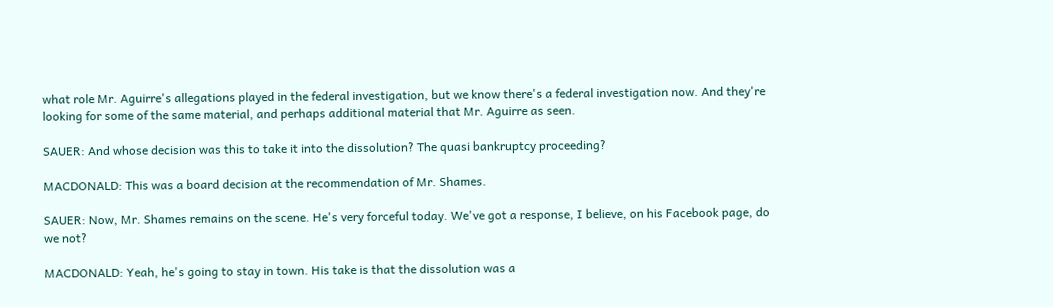what role Mr. Aguirre's allegations played in the federal investigation, but we know there's a federal investigation now. And they're looking for some of the same material, and perhaps additional material that Mr. Aguirre as seen.

SAUER: And whose decision was this to take it into the dissolution? The quasi bankruptcy proceeding?

MACDONALD: This was a board decision at the recommendation of Mr. Shames.

SAUER: Now, Mr. Shames remains on the scene. He's very forceful today. We've got a response, I believe, on his Facebook page, do we not?

MACDONALD: Yeah, he's going to stay in town. His take is that the dissolution was a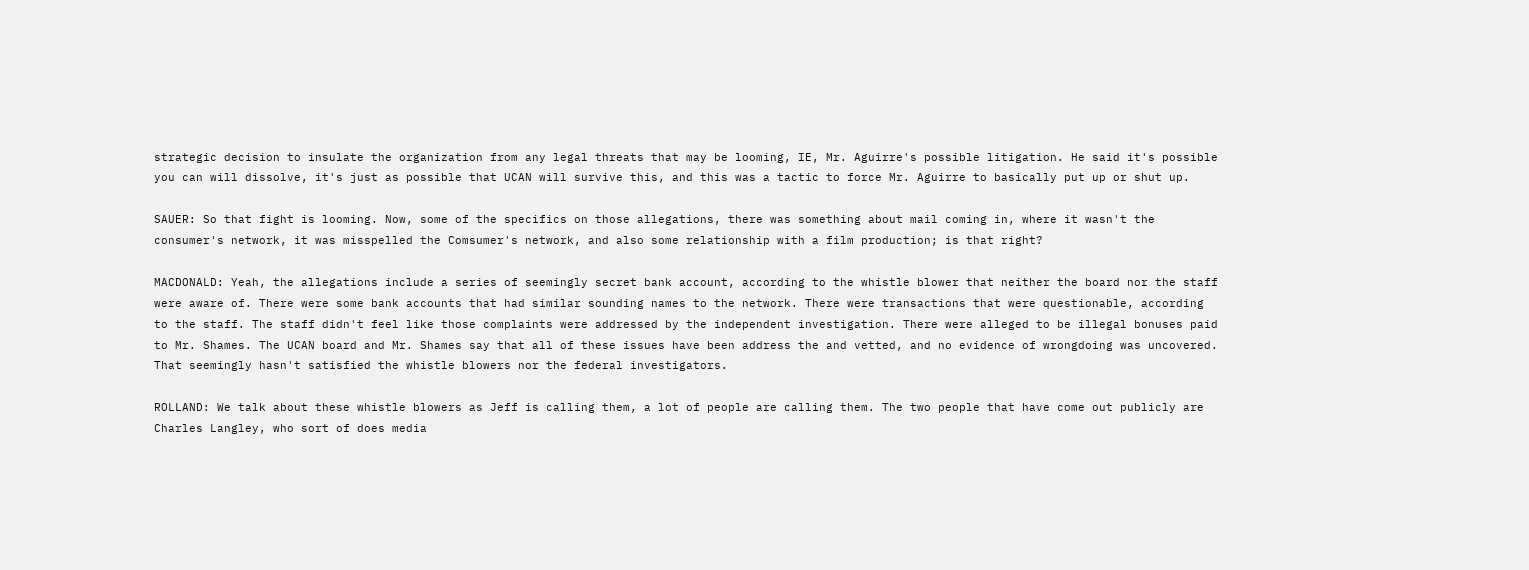strategic decision to insulate the organization from any legal threats that may be looming, IE, Mr. Aguirre's possible litigation. He said it's possible you can will dissolve, it's just as possible that UCAN will survive this, and this was a tactic to force Mr. Aguirre to basically put up or shut up.

SAUER: So that fight is looming. Now, some of the specifics on those allegations, there was something about mail coming in, where it wasn't the consumer's network, it was misspelled the Comsumer's network, and also some relationship with a film production; is that right?

MACDONALD: Yeah, the allegations include a series of seemingly secret bank account, according to the whistle blower that neither the board nor the staff were aware of. There were some bank accounts that had similar sounding names to the network. There were transactions that were questionable, according to the staff. The staff didn't feel like those complaints were addressed by the independent investigation. There were alleged to be illegal bonuses paid to Mr. Shames. The UCAN board and Mr. Shames say that all of these issues have been address the and vetted, and no evidence of wrongdoing was uncovered. That seemingly hasn't satisfied the whistle blowers nor the federal investigators.

ROLLAND: We talk about these whistle blowers as Jeff is calling them, a lot of people are calling them. The two people that have come out publicly are Charles Langley, who sort of does media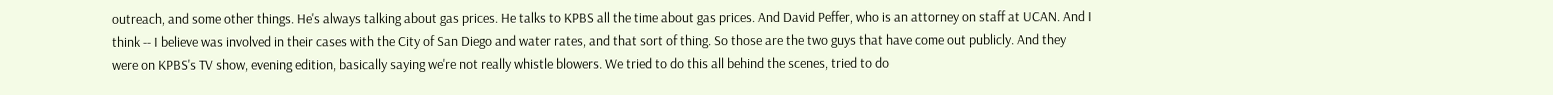outreach, and some other things. He's always talking about gas prices. He talks to KPBS all the time about gas prices. And David Peffer, who is an attorney on staff at UCAN. And I think -- I believe was involved in their cases with the City of San Diego and water rates, and that sort of thing. So those are the two guys that have come out publicly. And they were on KPBS's TV show, evening edition, basically saying we're not really whistle blowers. We tried to do this all behind the scenes, tried to do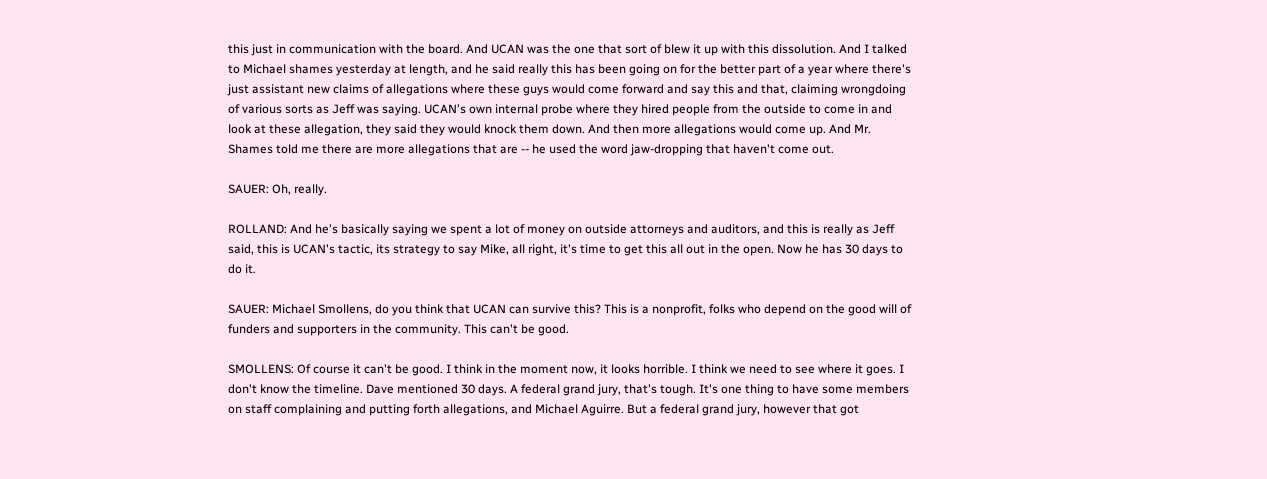this just in communication with the board. And UCAN was the one that sort of blew it up with this dissolution. And I talked to Michael shames yesterday at length, and he said really this has been going on for the better part of a year where there's just assistant new claims of allegations where these guys would come forward and say this and that, claiming wrongdoing of various sorts as Jeff was saying. UCAN's own internal probe where they hired people from the outside to come in and look at these allegation, they said they would knock them down. And then more allegations would come up. And Mr. Shames told me there are more allegations that are -- he used the word jaw-dropping that haven't come out.

SAUER: Oh, really.

ROLLAND: And he's basically saying we spent a lot of money on outside attorneys and auditors, and this is really as Jeff said, this is UCAN's tactic, its strategy to say Mike, all right, it's time to get this all out in the open. Now he has 30 days to do it.

SAUER: Michael Smollens, do you think that UCAN can survive this? This is a nonprofit, folks who depend on the good will of funders and supporters in the community. This can't be good.

SMOLLENS: Of course it can't be good. I think in the moment now, it looks horrible. I think we need to see where it goes. I don't know the timeline. Dave mentioned 30 days. A federal grand jury, that's tough. It's one thing to have some members on staff complaining and putting forth allegations, and Michael Aguirre. But a federal grand jury, however that got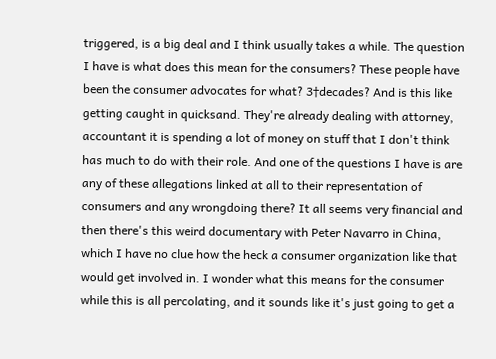triggered, is a big deal and I think usually takes a while. The question I have is what does this mean for the consumers? These people have been the consumer advocates for what? 3†decades? And is this like getting caught in quicksand. They're already dealing with attorney, accountant it is spending a lot of money on stuff that I don't think has much to do with their role. And one of the questions I have is are any of these allegations linked at all to their representation of consumers and any wrongdoing there? It all seems very financial and then there's this weird documentary with Peter Navarro in China, which I have no clue how the heck a consumer organization like that would get involved in. I wonder what this means for the consumer while this is all percolating, and it sounds like it's just going to get a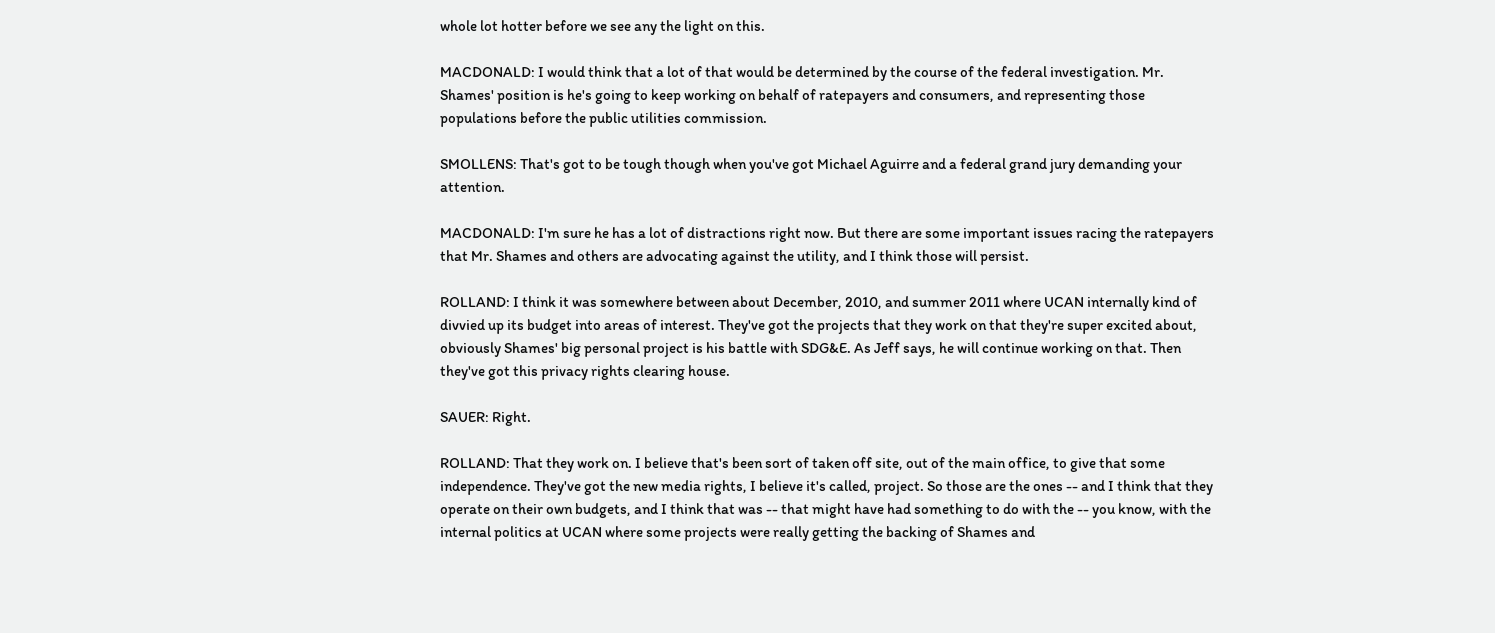whole lot hotter before we see any the light on this.

MACDONALD: I would think that a lot of that would be determined by the course of the federal investigation. Mr. Shames' position is he's going to keep working on behalf of ratepayers and consumers, and representing those populations before the public utilities commission.

SMOLLENS: That's got to be tough though when you've got Michael Aguirre and a federal grand jury demanding your attention.

MACDONALD: I'm sure he has a lot of distractions right now. But there are some important issues racing the ratepayers that Mr. Shames and others are advocating against the utility, and I think those will persist.

ROLLAND: I think it was somewhere between about December, 2010, and summer 2011 where UCAN internally kind of divvied up its budget into areas of interest. They've got the projects that they work on that they're super excited about, obviously Shames' big personal project is his battle with SDG&E. As Jeff says, he will continue working on that. Then they've got this privacy rights clearing house.

SAUER: Right.

ROLLAND: That they work on. I believe that's been sort of taken off site, out of the main office, to give that some independence. They've got the new media rights, I believe it's called, project. So those are the ones -- and I think that they operate on their own budgets, and I think that was -- that might have had something to do with the -- you know, with the internal politics at UCAN where some projects were really getting the backing of Shames and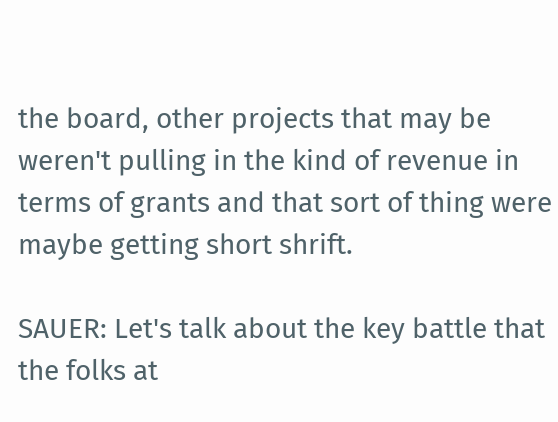the board, other projects that may be weren't pulling in the kind of revenue in terms of grants and that sort of thing were maybe getting short shrift.

SAUER: Let's talk about the key battle that the folks at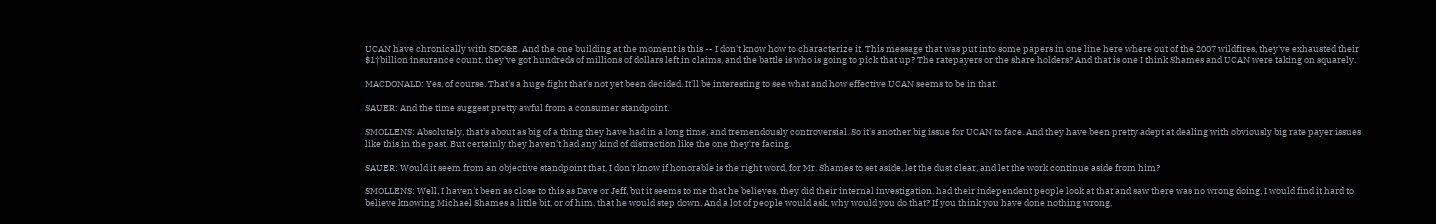UCAN have chronically with SDG&E. And the one building at the moment is this -- I don't know how to characterize it. This message that was put into some papers in one line here where out of the 2007 wildfires, they've exhausted their $1†billion insurance count, they've got hundreds of millions of dollars left in claims, and the battle is who is going to pick that up? The ratepayers or the share holders? And that is one I think Shames and UCAN were taking on squarely.

MACDONALD: Yes, of course. That's a huge fight that's not yet been decided. It'll be interesting to see what and how effective UCAN seems to be in that.

SAUER: And the time suggest pretty awful from a consumer standpoint.

SMOLLENS: Absolutely, that's about as big of a thing they have had in a long time, and tremendously controversial. So it's another big issue for UCAN to face. And they have been pretty adept at dealing with obviously big rate payer issues like this in the past. But certainly they haven't had any kind of distraction like the one they're facing.

SAUER: Would it seem from an objective standpoint that, I don't know if honorable is the right word, for Mr. Shames to set aside, let the dust clear, and let the work continue aside from him?

SMOLLENS: Well, I haven't been as close to this as Dave or Jeff, but it seems to me that he believes, they did their internal investigation, had their independent people look at that and saw there was no wrong doing, I would find it hard to believe knowing Michael Shames a little bit, or of him, that he would step down. And a lot of people would ask, why would you do that? If you think you have done nothing wrong,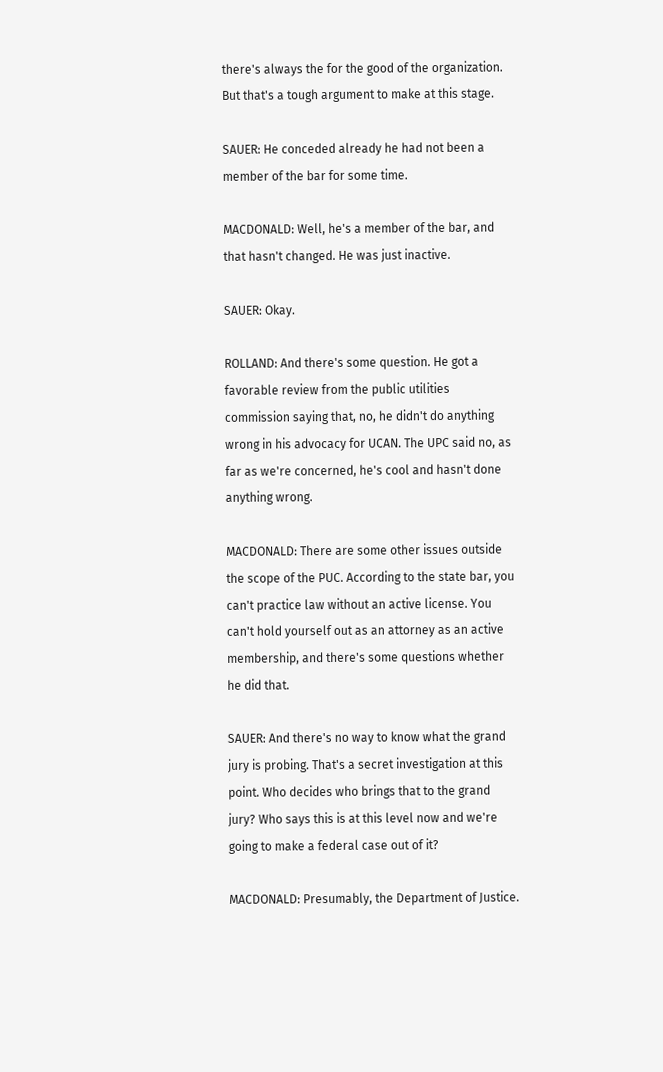there's always the for the good of the organization. But that's a tough argument to make at this stage.

SAUER: He conceded already he had not been a member of the bar for some time.

MACDONALD: Well, he's a member of the bar, and that hasn't changed. He was just inactive.

SAUER: Okay.

ROLLAND: And there's some question. He got a favorable review from the public utilities commission saying that, no, he didn't do anything wrong in his advocacy for UCAN. The UPC said no, as far as we're concerned, he's cool and hasn't done anything wrong.

MACDONALD: There are some other issues outside the scope of the PUC. According to the state bar, you can't practice law without an active license. You can't hold yourself out as an attorney as an active membership, and there's some questions whether he did that.

SAUER: And there's no way to know what the grand jury is probing. That's a secret investigation at this point. Who decides who brings that to the grand jury? Who says this is at this level now and we're going to make a federal case out of it?

MACDONALD: Presumably, the Department of Justice.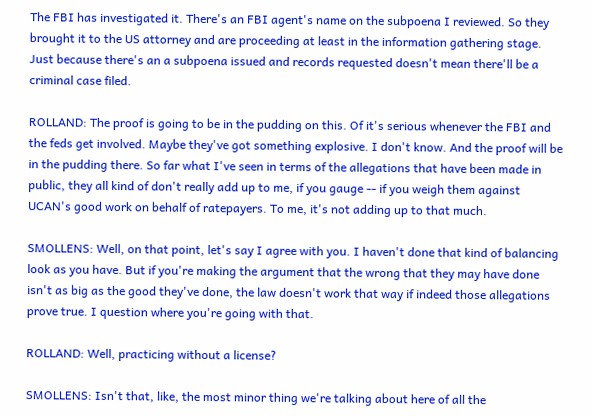The FBI has investigated it. There's an FBI agent's name on the subpoena I reviewed. So they brought it to the US attorney and are proceeding at least in the information gathering stage. Just because there's an a subpoena issued and records requested doesn't mean there'll be a criminal case filed.

ROLLAND: The proof is going to be in the pudding on this. Of it's serious whenever the FBI and the feds get involved. Maybe they've got something explosive. I don't know. And the proof will be in the pudding there. So far what I've seen in terms of the allegations that have been made in public, they all kind of don't really add up to me, if you gauge -- if you weigh them against UCAN's good work on behalf of ratepayers. To me, it's not adding up to that much.

SMOLLENS: Well, on that point, let's say I agree with you. I haven't done that kind of balancing look as you have. But if you're making the argument that the wrong that they may have done isn't as big as the good they've done, the law doesn't work that way if indeed those allegations prove true. I question where you're going with that.

ROLLAND: Well, practicing without a license?

SMOLLENS: Isn't that, like, the most minor thing we're talking about here of all the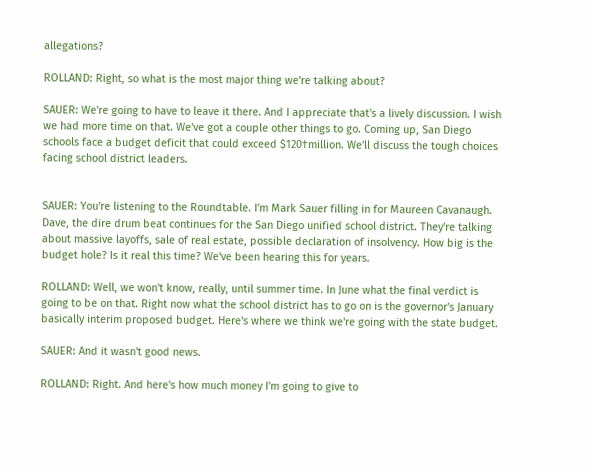allegations?

ROLLAND: Right, so what is the most major thing we're talking about?

SAUER: We're going to have to leave it there. And I appreciate that's a lively discussion. I wish we had more time on that. We've got a couple other things to go. Coming up, San Diego schools face a budget deficit that could exceed $120†million. We'll discuss the tough choices facing school district leaders.


SAUER: You're listening to the Roundtable. I'm Mark Sauer filling in for Maureen Cavanaugh. Dave, the dire drum beat continues for the San Diego unified school district. They're talking about massive layoffs, sale of real estate, possible declaration of insolvency. How big is the budget hole? Is it real this time? We've been hearing this for years.

ROLLAND: Well, we won't know, really, until summer time. In June what the final verdict is going to be on that. Right now what the school district has to go on is the governor's January basically interim proposed budget. Here's where we think we're going with the state budget.

SAUER: And it wasn't good news.

ROLLAND: Right. And here's how much money I'm going to give to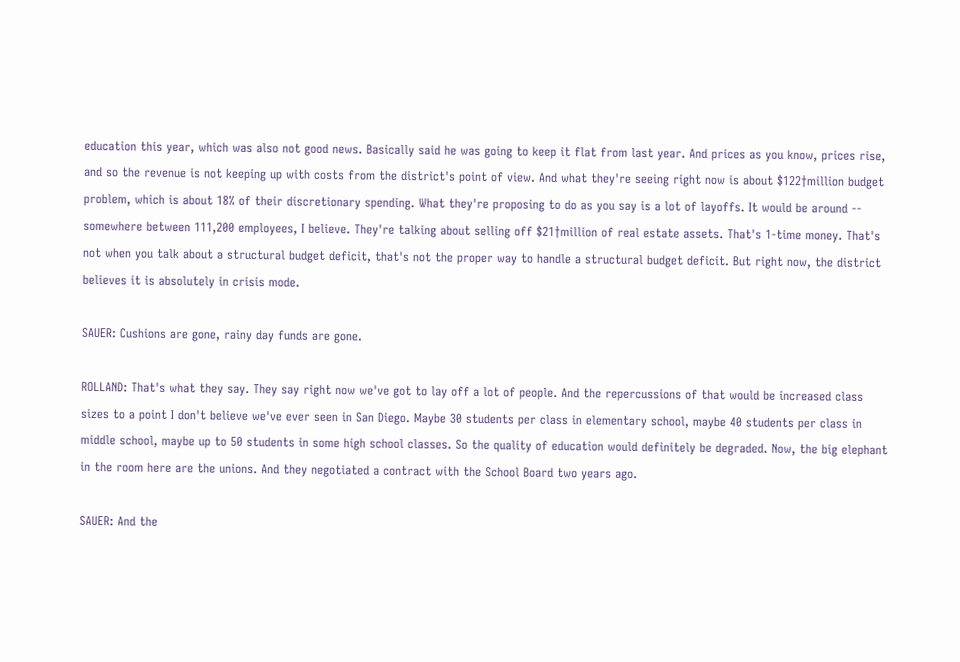education this year, which was also not good news. Basically said he was going to keep it flat from last year. And prices as you know, prices rise, and so the revenue is not keeping up with costs from the district's point of view. And what they're seeing right now is about $122†million budget problem, which is about 18% of their discretionary spending. What they're proposing to do as you say is a lot of layoffs. It would be around -- somewhere between 111,200 employees, I believe. They're talking about selling off $21†million of real estate assets. That's 1-time money. That's not when you talk about a structural budget deficit, that's not the proper way to handle a structural budget deficit. But right now, the district believes it is absolutely in crisis mode.

SAUER: Cushions are gone, rainy day funds are gone.

ROLLAND: That's what they say. They say right now we've got to lay off a lot of people. And the repercussions of that would be increased class sizes to a point I don't believe we've ever seen in San Diego. Maybe 30 students per class in elementary school, maybe 40 students per class in middle school, maybe up to 50 students in some high school classes. So the quality of education would definitely be degraded. Now, the big elephant in the room here are the unions. And they negotiated a contract with the School Board two years ago.

SAUER: And the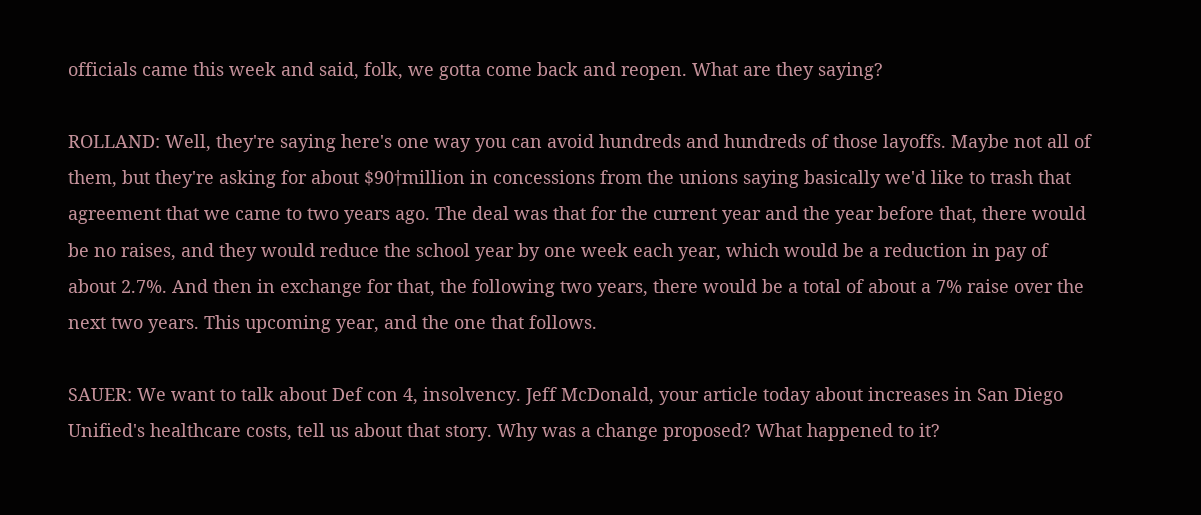officials came this week and said, folk, we gotta come back and reopen. What are they saying?

ROLLAND: Well, they're saying here's one way you can avoid hundreds and hundreds of those layoffs. Maybe not all of them, but they're asking for about $90†million in concessions from the unions saying basically we'd like to trash that agreement that we came to two years ago. The deal was that for the current year and the year before that, there would be no raises, and they would reduce the school year by one week each year, which would be a reduction in pay of about 2.7%. And then in exchange for that, the following two years, there would be a total of about a 7% raise over the next two years. This upcoming year, and the one that follows.

SAUER: We want to talk about Def con 4, insolvency. Jeff McDonald, your article today about increases in San Diego Unified's healthcare costs, tell us about that story. Why was a change proposed? What happened to it?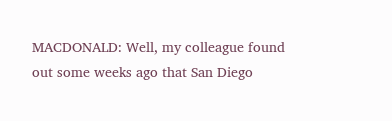MACDONALD: Well, my colleague found out some weeks ago that San Diego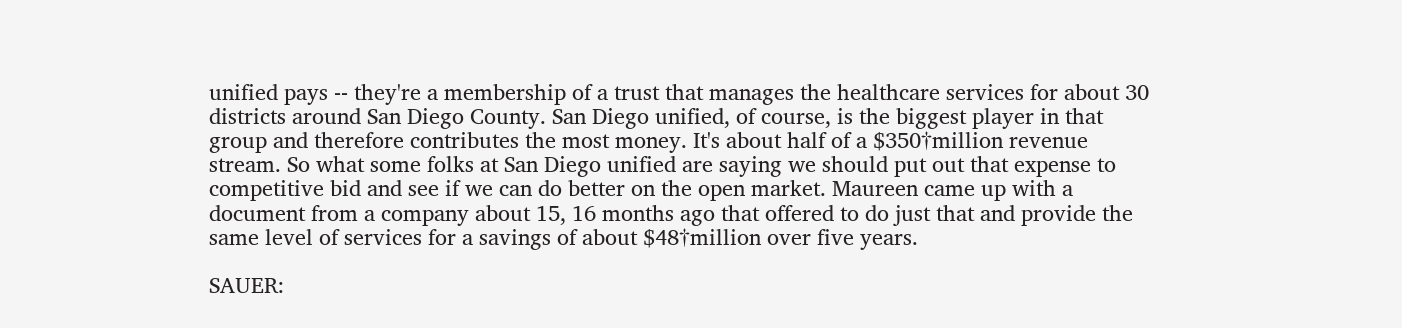unified pays -- they're a membership of a trust that manages the healthcare services for about 30 districts around San Diego County. San Diego unified, of course, is the biggest player in that group and therefore contributes the most money. It's about half of a $350†million revenue stream. So what some folks at San Diego unified are saying we should put out that expense to competitive bid and see if we can do better on the open market. Maureen came up with a document from a company about 15, 16 months ago that offered to do just that and provide the same level of services for a savings of about $48†million over five years.

SAUER: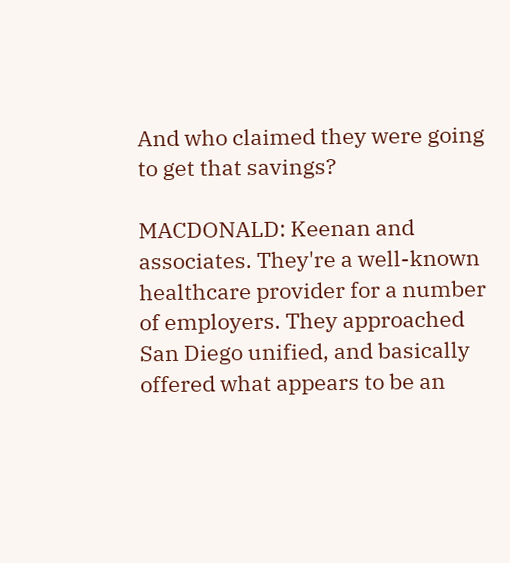And who claimed they were going to get that savings?

MACDONALD: Keenan and associates. They're a well-known healthcare provider for a number of employers. They approached San Diego unified, and basically offered what appears to be an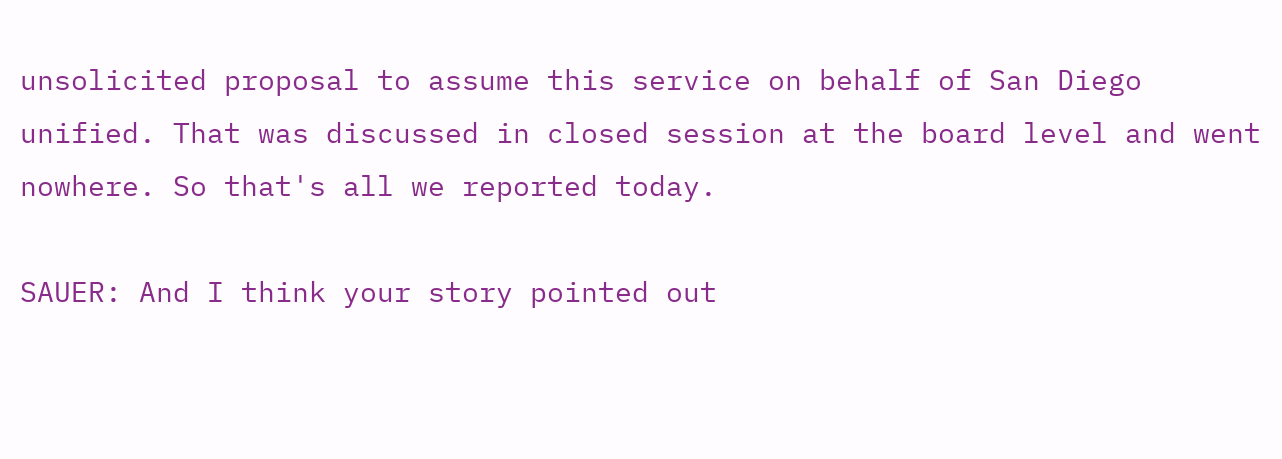unsolicited proposal to assume this service on behalf of San Diego unified. That was discussed in closed session at the board level and went nowhere. So that's all we reported today.

SAUER: And I think your story pointed out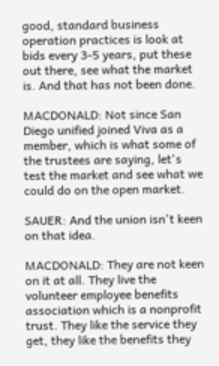good, standard business operation practices is look at bids every 3-5 years, put these out there, see what the market is. And that has not been done.

MACDONALD: Not since San Diego unified joined Viva as a member, which is what some of the trustees are saying, let's test the market and see what we could do on the open market.

SAUER: And the union isn't keen on that idea.

MACDONALD: They are not keen on it at all. They live the volunteer employee benefits association which is a nonprofit trust. They like the service they get, they like the benefits they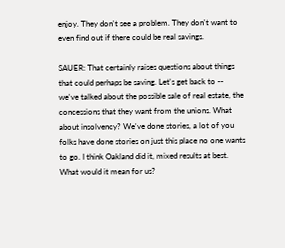enjoy. They don't see a problem. They don't want to even find out if there could be real savings.

SAUER: That certainly raises questions about things that could perhaps be saving. Let's get back to -- we've talked about the possible sale of real estate, the concessions that they want from the unions. What about insolvency? We've done stories, a lot of you folks have done stories on just this place no one wants to go. I think Oakland did it, mixed results at best. What would it mean for us?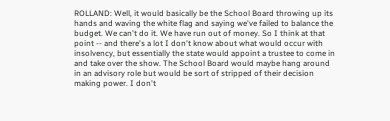ROLLAND: Well, it would basically be the School Board throwing up its hands and waving the white flag and saying we've failed to balance the budget. We can't do it. We have run out of money. So I think at that point -- and there's a lot I don't know about what would occur with insolvency, but essentially the state would appoint a trustee to come in and take over the show. The School Board would maybe hang around in an advisory role but would be sort of stripped of their decision making power. I don't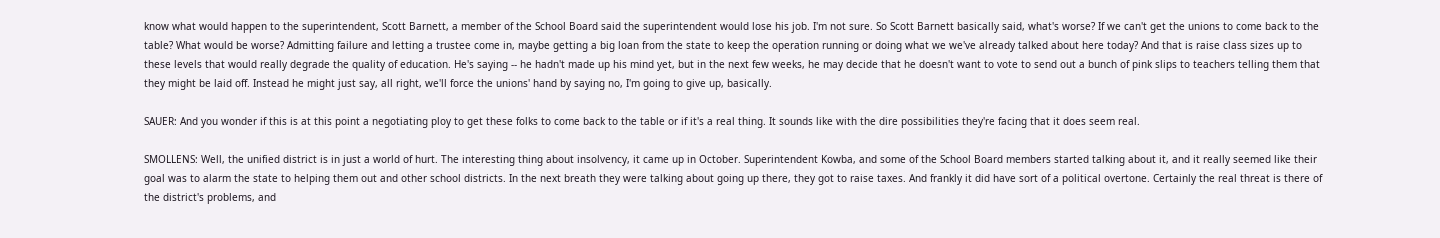know what would happen to the superintendent, Scott Barnett, a member of the School Board said the superintendent would lose his job. I'm not sure. So Scott Barnett basically said, what's worse? If we can't get the unions to come back to the table? What would be worse? Admitting failure and letting a trustee come in, maybe getting a big loan from the state to keep the operation running or doing what we we've already talked about here today? And that is raise class sizes up to these levels that would really degrade the quality of education. He's saying -- he hadn't made up his mind yet, but in the next few weeks, he may decide that he doesn't want to vote to send out a bunch of pink slips to teachers telling them that they might be laid off. Instead he might just say, all right, we'll force the unions' hand by saying no, I'm going to give up, basically.

SAUER: And you wonder if this is at this point a negotiating ploy to get these folks to come back to the table or if it's a real thing. It sounds like with the dire possibilities they're facing that it does seem real.

SMOLLENS: Well, the unified district is in just a world of hurt. The interesting thing about insolvency, it came up in October. Superintendent Kowba, and some of the School Board members started talking about it, and it really seemed like their goal was to alarm the state to helping them out and other school districts. In the next breath they were talking about going up there, they got to raise taxes. And frankly it did have sort of a political overtone. Certainly the real threat is there of the district's problems, and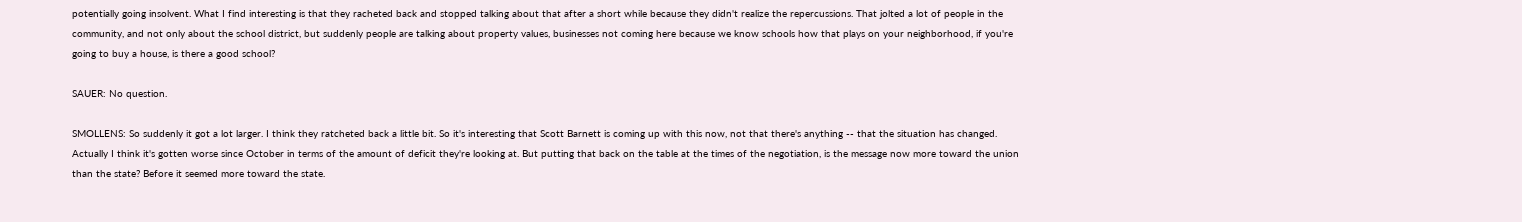potentially going insolvent. What I find interesting is that they racheted back and stopped talking about that after a short while because they didn't realize the repercussions. That jolted a lot of people in the community, and not only about the school district, but suddenly people are talking about property values, businesses not coming here because we know schools how that plays on your neighborhood, if you're going to buy a house, is there a good school?

SAUER: No question.

SMOLLENS: So suddenly it got a lot larger. I think they ratcheted back a little bit. So it's interesting that Scott Barnett is coming up with this now, not that there's anything -- that the situation has changed. Actually I think it's gotten worse since October in terms of the amount of deficit they're looking at. But putting that back on the table at the times of the negotiation, is the message now more toward the union than the state? Before it seemed more toward the state.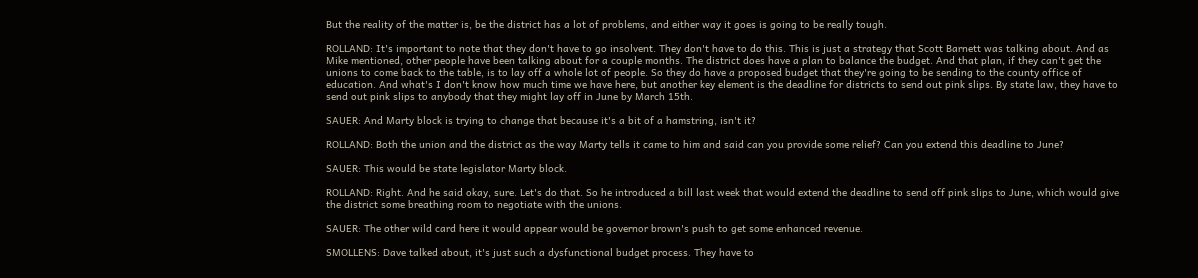But the reality of the matter is, be the district has a lot of problems, and either way it goes is going to be really tough.

ROLLAND: It's important to note that they don't have to go insolvent. They don't have to do this. This is just a strategy that Scott Barnett was talking about. And as Mike mentioned, other people have been talking about for a couple months. The district does have a plan to balance the budget. And that plan, if they can't get the unions to come back to the table, is to lay off a whole lot of people. So they do have a proposed budget that they're going to be sending to the county office of education. And what's I don't know how much time we have here, but another key element is the deadline for districts to send out pink slips. By state law, they have to send out pink slips to anybody that they might lay off in June by March 15th.

SAUER: And Marty block is trying to change that because it's a bit of a hamstring, isn't it?

ROLLAND: Both the union and the district as the way Marty tells it came to him and said can you provide some relief? Can you extend this deadline to June?

SAUER: This would be state legislator Marty block.

ROLLAND: Right. And he said okay, sure. Let's do that. So he introduced a bill last week that would extend the deadline to send off pink slips to June, which would give the district some breathing room to negotiate with the unions.

SAUER: The other wild card here it would appear would be governor brown's push to get some enhanced revenue.

SMOLLENS: Dave talked about, it's just such a dysfunctional budget process. They have to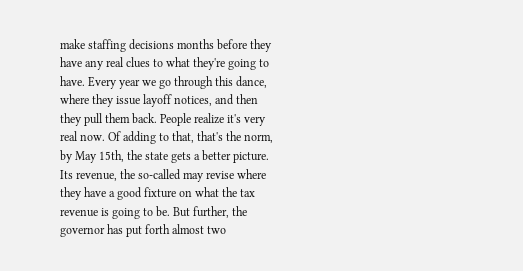make staffing decisions months before they have any real clues to what they're going to have. Every year we go through this dance, where they issue layoff notices, and then they pull them back. People realize it's very real now. Of adding to that, that's the norm, by May 15th, the state gets a better picture. Its revenue, the so-called may revise where they have a good fixture on what the tax revenue is going to be. But further, the governor has put forth almost two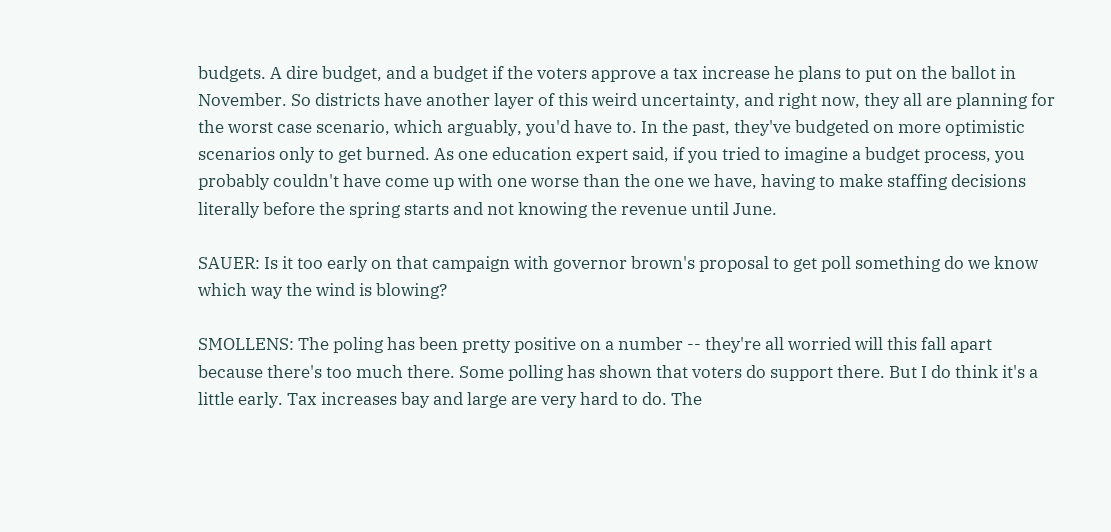budgets. A dire budget, and a budget if the voters approve a tax increase he plans to put on the ballot in November. So districts have another layer of this weird uncertainty, and right now, they all are planning for the worst case scenario, which arguably, you'd have to. In the past, they've budgeted on more optimistic scenarios only to get burned. As one education expert said, if you tried to imagine a budget process, you probably couldn't have come up with one worse than the one we have, having to make staffing decisions literally before the spring starts and not knowing the revenue until June.

SAUER: Is it too early on that campaign with governor brown's proposal to get poll something do we know which way the wind is blowing?

SMOLLENS: The poling has been pretty positive on a number -- they're all worried will this fall apart because there's too much there. Some polling has shown that voters do support there. But I do think it's a little early. Tax increases bay and large are very hard to do. The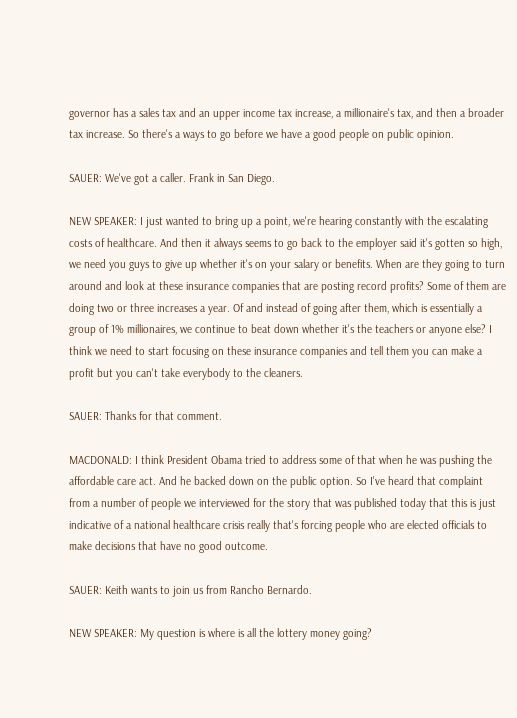governor has a sales tax and an upper income tax increase, a millionaire's tax, and then a broader tax increase. So there's a ways to go before we have a good people on public opinion.

SAUER: We've got a caller. Frank in San Diego.

NEW SPEAKER: I just wanted to bring up a point, we're hearing constantly with the escalating costs of healthcare. And then it always seems to go back to the employer said it's gotten so high, we need you guys to give up whether it's on your salary or benefits. When are they going to turn around and look at these insurance companies that are posting record profits? Some of them are doing two or three increases a year. Of and instead of going after them, which is essentially a group of 1% millionaires, we continue to beat down whether it's the teachers or anyone else? I think we need to start focusing on these insurance companies and tell them you can make a profit but you can't take everybody to the cleaners.

SAUER: Thanks for that comment.

MACDONALD: I think President Obama tried to address some of that when he was pushing the affordable care act. And he backed down on the public option. So I've heard that complaint from a number of people we interviewed for the story that was published today that this is just indicative of a national healthcare crisis really that's forcing people who are elected officials to make decisions that have no good outcome.

SAUER: Keith wants to join us from Rancho Bernardo.

NEW SPEAKER: My question is where is all the lottery money going?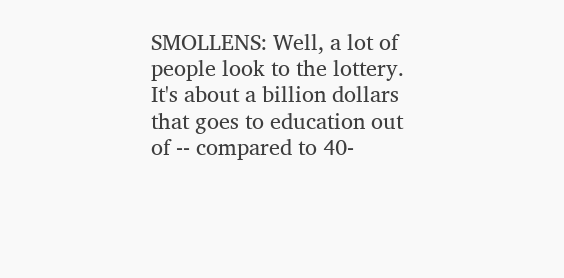SMOLLENS: Well, a lot of people look to the lottery. It's about a billion dollars that goes to education out of -- compared to 40-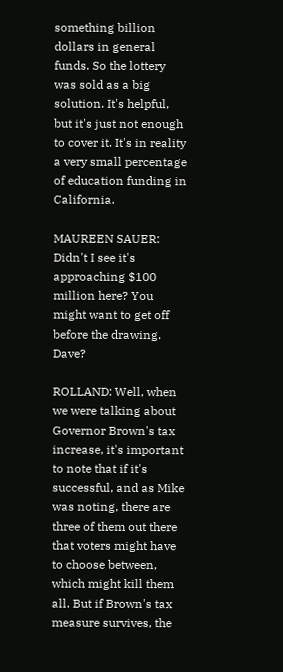something billion dollars in general funds. So the lottery was sold as a big solution. It's helpful, but it's just not enough to cover it. It's in reality a very small percentage of education funding in California.

MAUREEN SAUER: Didn't I see it's approaching $100 million here? You might want to get off before the drawing. Dave?

ROLLAND: Well, when we were talking about Governor Brown's tax increase, it's important to note that if it's successful, and as Mike was noting, there are three of them out there that voters might have to choose between, which might kill them all. But if Brown's tax measure survives, the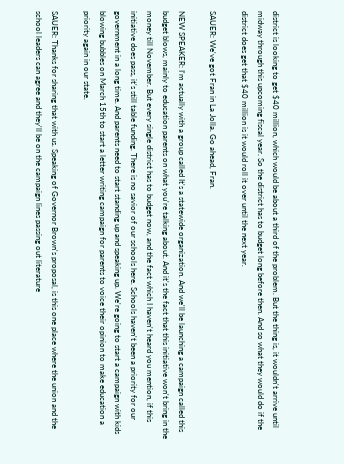district is looking to get $40 million, which would be about a third of the problem. But the thing is, it wouldn't arrive until midway through this upcoming fiscal year. So the district has to budget long before then. And so what they would do if the district does get that $40 million is it would roll it over until the next year.

SAUER: We've got Fran in La Jolla. Go ahead, Fran.

NEW SPEAKER: I'm actually with a group called It's a statewide organization. And we'll be launching a campaign called this budget blows, mainly to education parents on what you're talking about. And it's the fact that this initiative won't bring in the money till November. But every single district has to budget now, and the fact which I haven't heard you mention, if this initiative does pass, it's still table funding. There is no savior of our schools here. Schools haven't been a priority for our government in a long time. And parents need to start standing up and speaking up. We're going to start a campaign with kids blowing bubbles on March 15th to start a letter writing campaign for parents to voice their opinion to make education a priority again in our state.

SAUER: Thanks for sharing that with us. Speaking of Governor Brown's proposal, is this one place where the union and the school leaders can agree and they'll be on the campaign lines passing out literature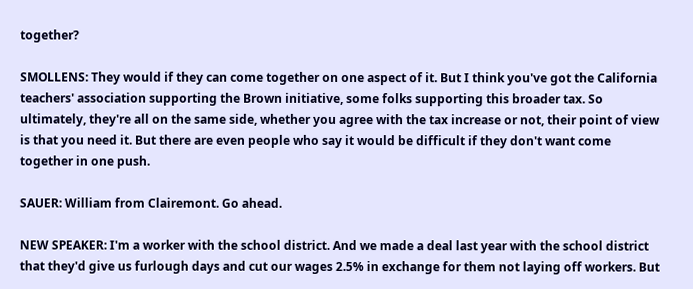together?

SMOLLENS: They would if they can come together on one aspect of it. But I think you've got the California teachers' association supporting the Brown initiative, some folks supporting this broader tax. So ultimately, they're all on the same side, whether you agree with the tax increase or not, their point of view is that you need it. But there are even people who say it would be difficult if they don't want come together in one push.

SAUER: William from Clairemont. Go ahead.

NEW SPEAKER: I'm a worker with the school district. And we made a deal last year with the school district that they'd give us furlough days and cut our wages 2.5% in exchange for them not laying off workers. But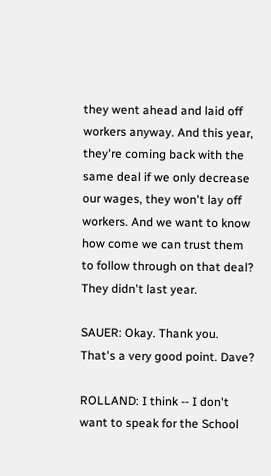they went ahead and laid off workers anyway. And this year, they're coming back with the same deal if we only decrease our wages, they won't lay off workers. And we want to know how come we can trust them to follow through on that deal? They didn't last year.

SAUER: Okay. Thank you. That's a very good point. Dave?

ROLLAND: I think -- I don't want to speak for the School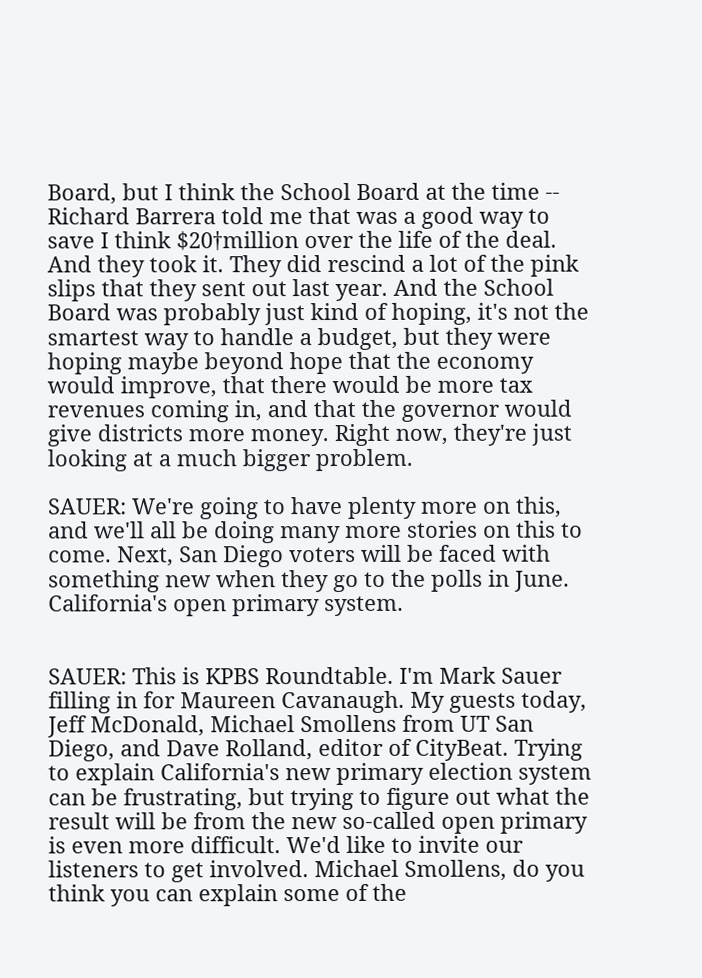Board, but I think the School Board at the time -- Richard Barrera told me that was a good way to save I think $20†million over the life of the deal. And they took it. They did rescind a lot of the pink slips that they sent out last year. And the School Board was probably just kind of hoping, it's not the smartest way to handle a budget, but they were hoping maybe beyond hope that the economy would improve, that there would be more tax revenues coming in, and that the governor would give districts more money. Right now, they're just looking at a much bigger problem.

SAUER: We're going to have plenty more on this, and we'll all be doing many more stories on this to come. Next, San Diego voters will be faced with something new when they go to the polls in June. California's open primary system.


SAUER: This is KPBS Roundtable. I'm Mark Sauer filling in for Maureen Cavanaugh. My guests today, Jeff McDonald, Michael Smollens from UT San Diego, and Dave Rolland, editor of CityBeat. Trying to explain California's new primary election system can be frustrating, but trying to figure out what the result will be from the new so-called open primary is even more difficult. We'd like to invite our listeners to get involved. Michael Smollens, do you think you can explain some of the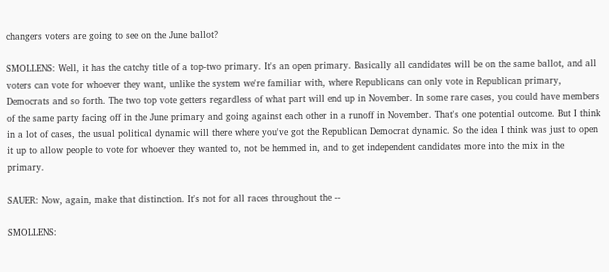changers voters are going to see on the June ballot?

SMOLLENS: Well, it has the catchy title of a top-two primary. It's an open primary. Basically all candidates will be on the same ballot, and all voters can vote for whoever they want, unlike the system we're familiar with, where Republicans can only vote in Republican primary, Democrats and so forth. The two top vote getters regardless of what part will end up in November. In some rare cases, you could have members of the same party facing off in the June primary and going against each other in a runoff in November. That's one potential outcome. But I think in a lot of cases, the usual political dynamic will there where you've got the Republican Democrat dynamic. So the idea I think was just to open it up to allow people to vote for whoever they wanted to, not be hemmed in, and to get independent candidates more into the mix in the primary.

SAUER: Now, again, make that distinction. It's not for all races throughout the --

SMOLLENS: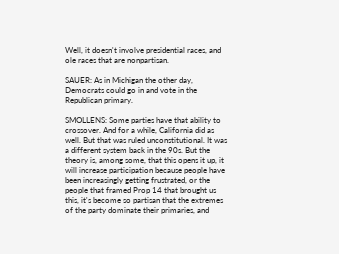Well, it doesn't involve presidential races, and ole races that are nonpartisan.

SAUER: As in Michigan the other day, Democrats could go in and vote in the Republican primary.

SMOLLENS: Some parties have that ability to crossover. And for a while, California did as well. But that was ruled unconstitutional. It was a different system back in the 90s. But the theory is, among some, that this opens it up, it will increase participation because people have been increasingly getting frustrated, or the people that framed Prop 14 that brought us this, it's become so partisan that the extremes of the party dominate their primaries, and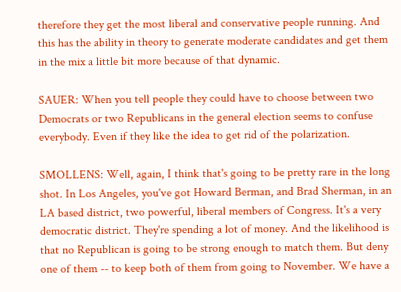therefore they get the most liberal and conservative people running. And this has the ability in theory to generate moderate candidates and get them in the mix a little bit more because of that dynamic.

SAUER: When you tell people they could have to choose between two Democrats or two Republicans in the general election seems to confuse everybody. Even if they like the idea to get rid of the polarization.

SMOLLENS: Well, again, I think that's going to be pretty rare in the long shot. In Los Angeles, you've got Howard Berman, and Brad Sherman, in an LA based district, two powerful, liberal members of Congress. It's a very democratic district. They're spending a lot of money. And the likelihood is that no Republican is going to be strong enough to match them. But deny one of them -- to keep both of them from going to November. We have a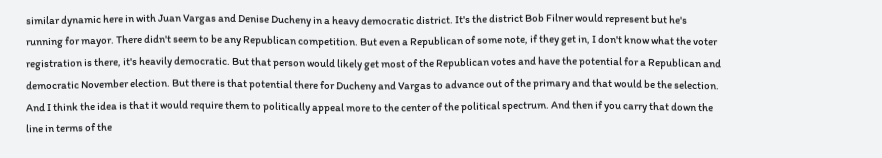similar dynamic here in with Juan Vargas and Denise Ducheny in a heavy democratic district. It's the district Bob Filner would represent but he's running for mayor. There didn't seem to be any Republican competition. But even a Republican of some note, if they get in, I don't know what the voter registration is there, it's heavily democratic. But that person would likely get most of the Republican votes and have the potential for a Republican and democratic November election. But there is that potential there for Ducheny and Vargas to advance out of the primary and that would be the selection. And I think the idea is that it would require them to politically appeal more to the center of the political spectrum. And then if you carry that down the line in terms of the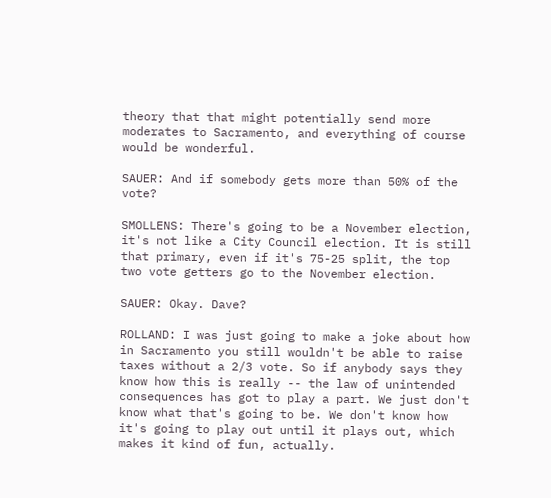theory that that might potentially send more moderates to Sacramento, and everything of course would be wonderful.

SAUER: And if somebody gets more than 50% of the vote?

SMOLLENS: There's going to be a November election, it's not like a City Council election. It is still that primary, even if it's 75-25 split, the top two vote getters go to the November election.

SAUER: Okay. Dave?

ROLLAND: I was just going to make a joke about how in Sacramento you still wouldn't be able to raise taxes without a 2/3 vote. So if anybody says they know how this is really -- the law of unintended consequences has got to play a part. We just don't know what that's going to be. We don't know how it's going to play out until it plays out, which makes it kind of fun, actually.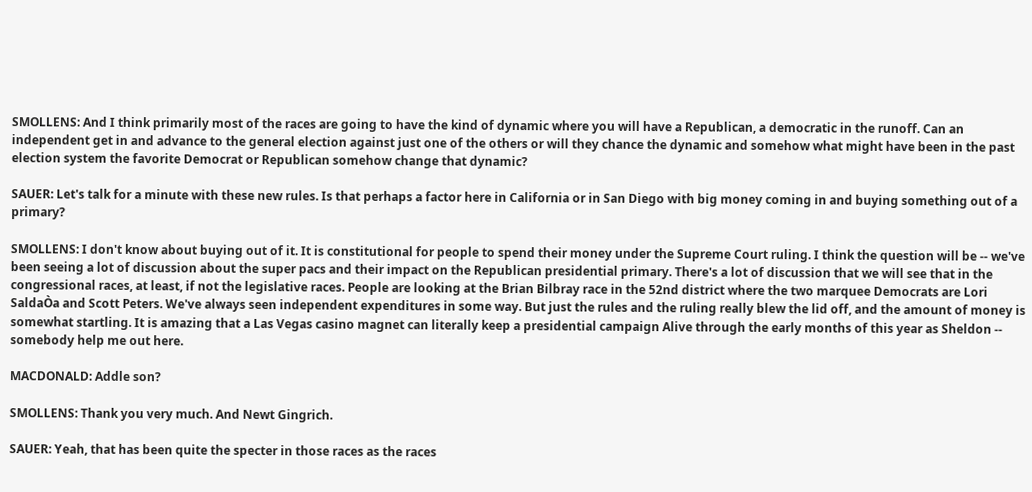SMOLLENS: And I think primarily most of the races are going to have the kind of dynamic where you will have a Republican, a democratic in the runoff. Can an independent get in and advance to the general election against just one of the others or will they chance the dynamic and somehow what might have been in the past election system the favorite Democrat or Republican somehow change that dynamic?

SAUER: Let's talk for a minute with these new rules. Is that perhaps a factor here in California or in San Diego with big money coming in and buying something out of a primary?

SMOLLENS: I don't know about buying out of it. It is constitutional for people to spend their money under the Supreme Court ruling. I think the question will be -- we've been seeing a lot of discussion about the super pacs and their impact on the Republican presidential primary. There's a lot of discussion that we will see that in the congressional races, at least, if not the legislative races. People are looking at the Brian Bilbray race in the 52nd district where the two marquee Democrats are Lori SaldaÒa and Scott Peters. We've always seen independent expenditures in some way. But just the rules and the ruling really blew the lid off, and the amount of money is somewhat startling. It is amazing that a Las Vegas casino magnet can literally keep a presidential campaign Alive through the early months of this year as Sheldon -- somebody help me out here.

MACDONALD: Addle son?

SMOLLENS: Thank you very much. And Newt Gingrich.

SAUER: Yeah, that has been quite the specter in those races as the races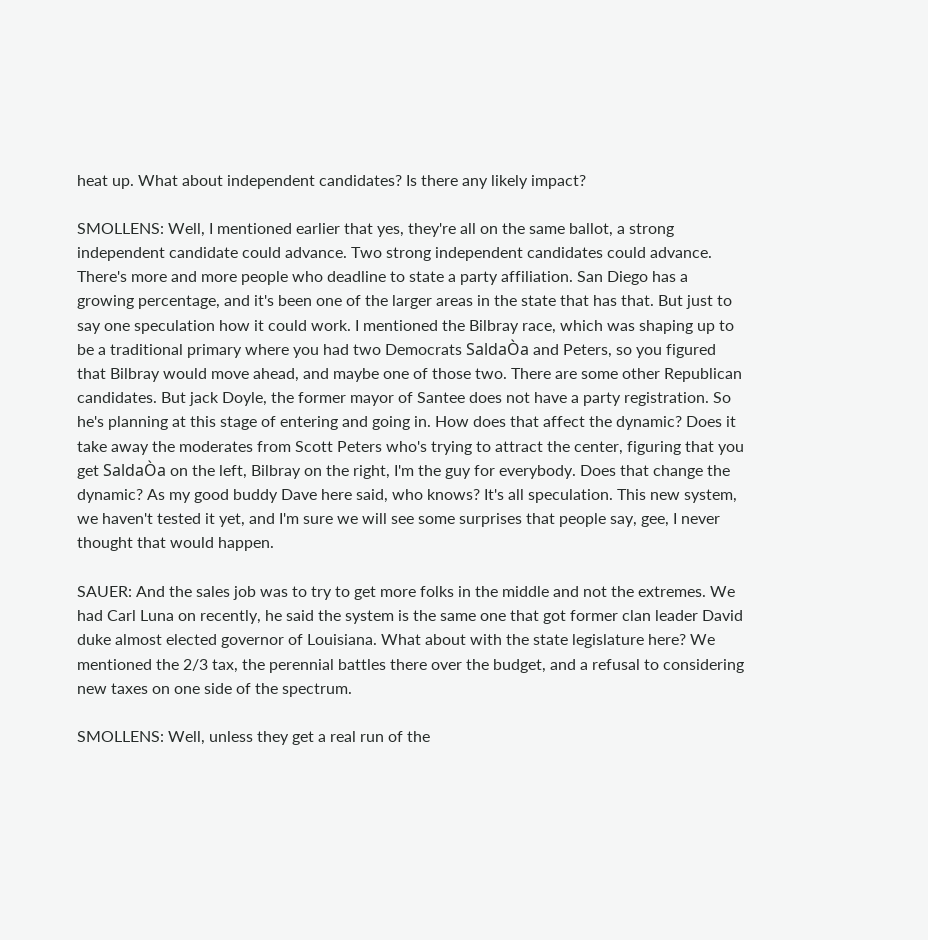heat up. What about independent candidates? Is there any likely impact?

SMOLLENS: Well, I mentioned earlier that yes, they're all on the same ballot, a strong independent candidate could advance. Two strong independent candidates could advance. There's more and more people who deadline to state a party affiliation. San Diego has a growing percentage, and it's been one of the larger areas in the state that has that. But just to say one speculation how it could work. I mentioned the Bilbray race, which was shaping up to be a traditional primary where you had two Democrats SaldaÒa and Peters, so you figured that Bilbray would move ahead, and maybe one of those two. There are some other Republican candidates. But jack Doyle, the former mayor of Santee does not have a party registration. So he's planning at this stage of entering and going in. How does that affect the dynamic? Does it take away the moderates from Scott Peters who's trying to attract the center, figuring that you get SaldaÒa on the left, Bilbray on the right, I'm the guy for everybody. Does that change the dynamic? As my good buddy Dave here said, who knows? It's all speculation. This new system, we haven't tested it yet, and I'm sure we will see some surprises that people say, gee, I never thought that would happen.

SAUER: And the sales job was to try to get more folks in the middle and not the extremes. We had Carl Luna on recently, he said the system is the same one that got former clan leader David duke almost elected governor of Louisiana. What about with the state legislature here? We mentioned the 2/3 tax, the perennial battles there over the budget, and a refusal to considering new taxes on one side of the spectrum.

SMOLLENS: Well, unless they get a real run of the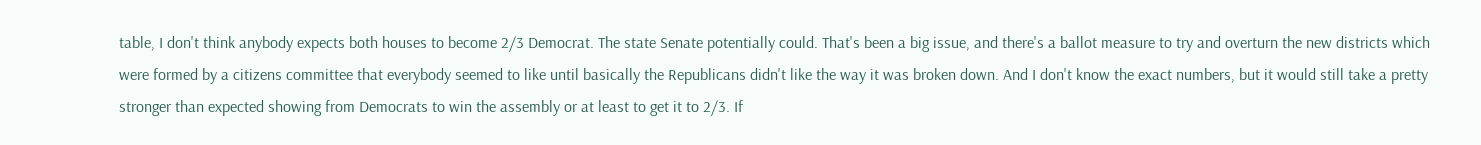table, I don't think anybody expects both houses to become 2/3 Democrat. The state Senate potentially could. That's been a big issue, and there's a ballot measure to try and overturn the new districts which were formed by a citizens committee that everybody seemed to like until basically the Republicans didn't like the way it was broken down. And I don't know the exact numbers, but it would still take a pretty stronger than expected showing from Democrats to win the assembly or at least to get it to 2/3. If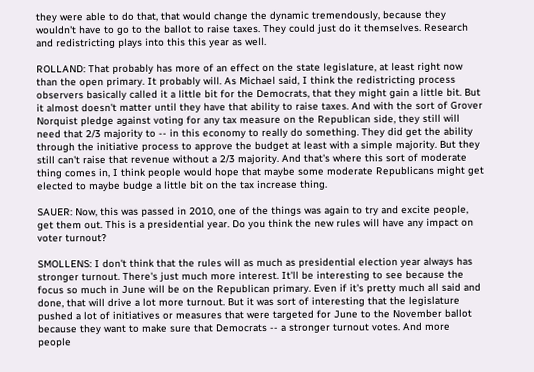they were able to do that, that would change the dynamic tremendously, because they wouldn't have to go to the ballot to raise taxes. They could just do it themselves. Research and redistricting plays into this this year as well.

ROLLAND: That probably has more of an effect on the state legislature, at least right now than the open primary. It probably will. As Michael said, I think the redistricting process observers basically called it a little bit for the Democrats, that they might gain a little bit. But it almost doesn't matter until they have that ability to raise taxes. And with the sort of Grover Norquist pledge against voting for any tax measure on the Republican side, they still will need that 2/3 majority to -- in this economy to really do something. They did get the ability through the initiative process to approve the budget at least with a simple majority. But they still can't raise that revenue without a 2/3 majority. And that's where this sort of moderate thing comes in, I think people would hope that maybe some moderate Republicans might get elected to maybe budge a little bit on the tax increase thing.

SAUER: Now, this was passed in 2010, one of the things was again to try and excite people, get them out. This is a presidential year. Do you think the new rules will have any impact on voter turnout?

SMOLLENS: I don't think that the rules will as much as presidential election year always has stronger turnout. There's just much more interest. It'll be interesting to see because the focus so much in June will be on the Republican primary. Even if it's pretty much all said and done, that will drive a lot more turnout. But it was sort of interesting that the legislature pushed a lot of initiatives or measures that were targeted for June to the November ballot because they want to make sure that Democrats -- a stronger turnout votes. And more people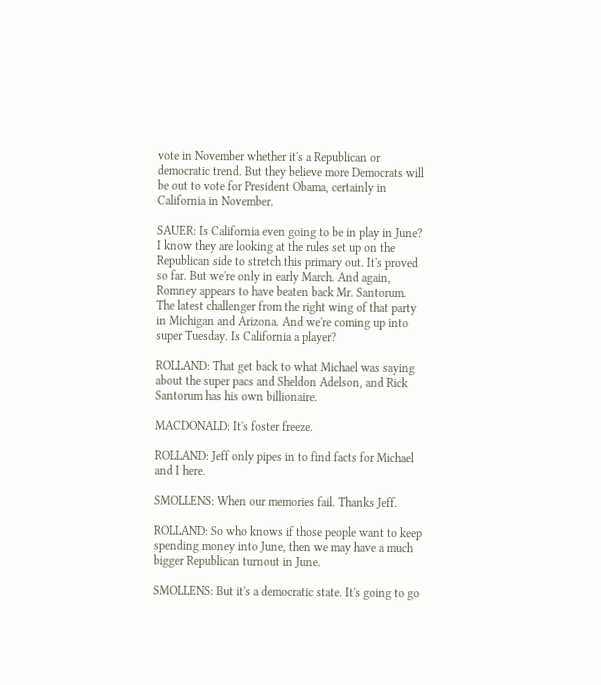vote in November whether it's a Republican or democratic trend. But they believe more Democrats will be out to vote for President Obama, certainly in California in November.

SAUER: Is California even going to be in play in June? I know they are looking at the rules set up on the Republican side to stretch this primary out. It's proved so far. But we're only in early March. And again, Romney appears to have beaten back Mr. Santorum. The latest challenger from the right wing of that party in Michigan and Arizona. And we're coming up into super Tuesday. Is California a player?

ROLLAND: That get back to what Michael was saying about the super pacs and Sheldon Adelson, and Rick Santorum has his own billionaire.

MACDONALD: It's foster freeze.

ROLLAND: Jeff only pipes in to find facts for Michael and I here.

SMOLLENS: When our memories fail. Thanks Jeff.

ROLLAND: So who knows if those people want to keep spending money into June, then we may have a much bigger Republican turnout in June.

SMOLLENS: But it's a democratic state. It's going to go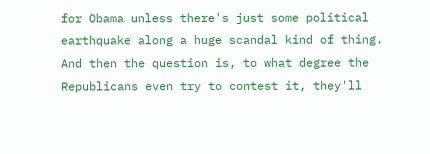for Obama unless there's just some political earthquake along a huge scandal kind of thing. And then the question is, to what degree the Republicans even try to contest it, they'll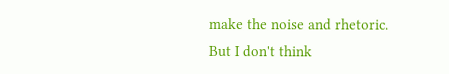make the noise and rhetoric. But I don't think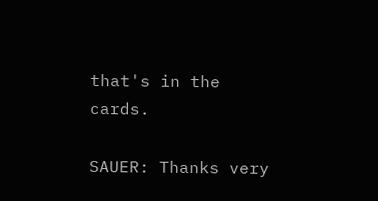that's in the cards.

SAUER: Thanks very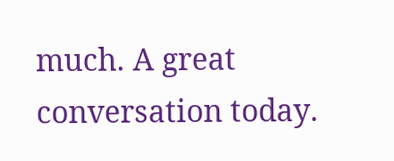much. A great conversation today.